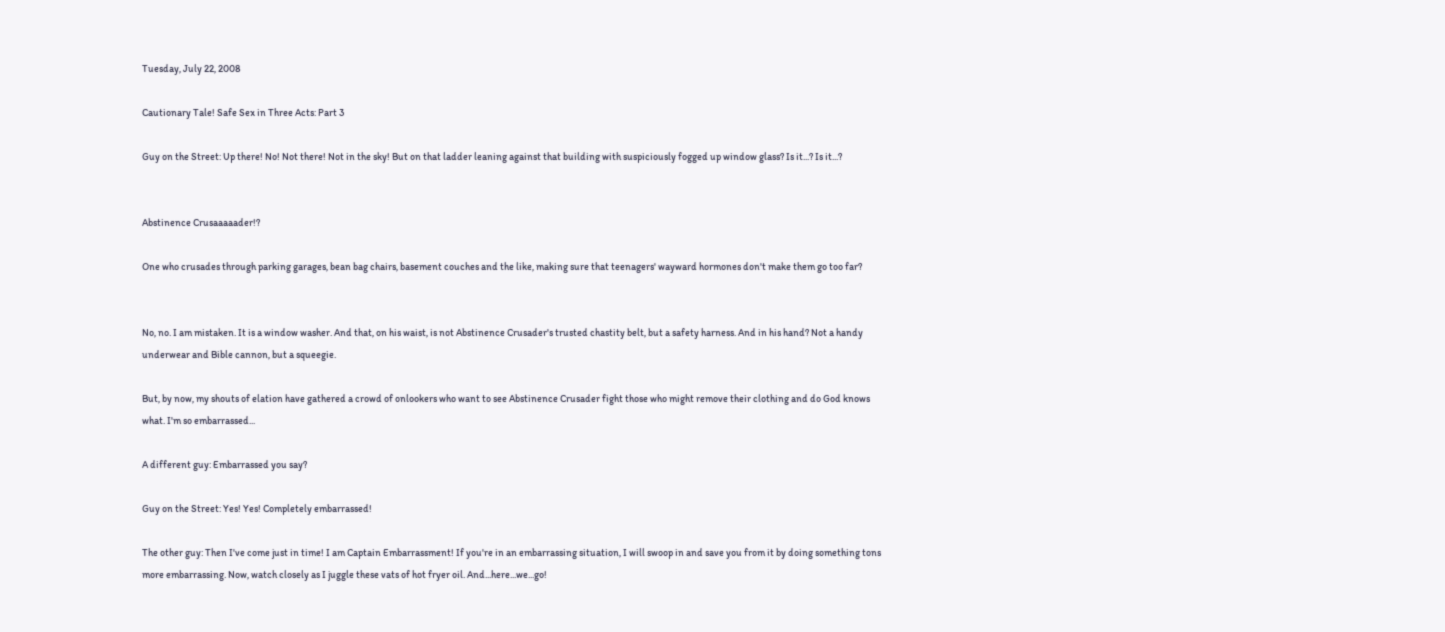Tuesday, July 22, 2008

Cautionary Tale! Safe Sex in Three Acts: Part 3

Guy on the Street: Up there! No! Not there! Not in the sky! But on that ladder leaning against that building with suspiciously fogged up window glass? Is it...? Is it...?


Abstinence Crusaaaaader!?

One who crusades through parking garages, bean bag chairs, basement couches and the like, making sure that teenagers' wayward hormones don't make them go too far?


No, no. I am mistaken. It is a window washer. And that, on his waist, is not Abstinence Crusader's trusted chastity belt, but a safety harness. And in his hand? Not a handy underwear and Bible cannon, but a squeegie.

But, by now, my shouts of elation have gathered a crowd of onlookers who want to see Abstinence Crusader fight those who might remove their clothing and do God knows what. I'm so embarrassed...

A different guy: Embarrassed you say?

Guy on the Street: Yes! Yes! Completely embarrassed!

The other guy: Then I've come just in time! I am Captain Embarrassment! If you're in an embarrassing situation, I will swoop in and save you from it by doing something tons more embarrassing. Now, watch closely as I juggle these vats of hot fryer oil. And...here...we...go!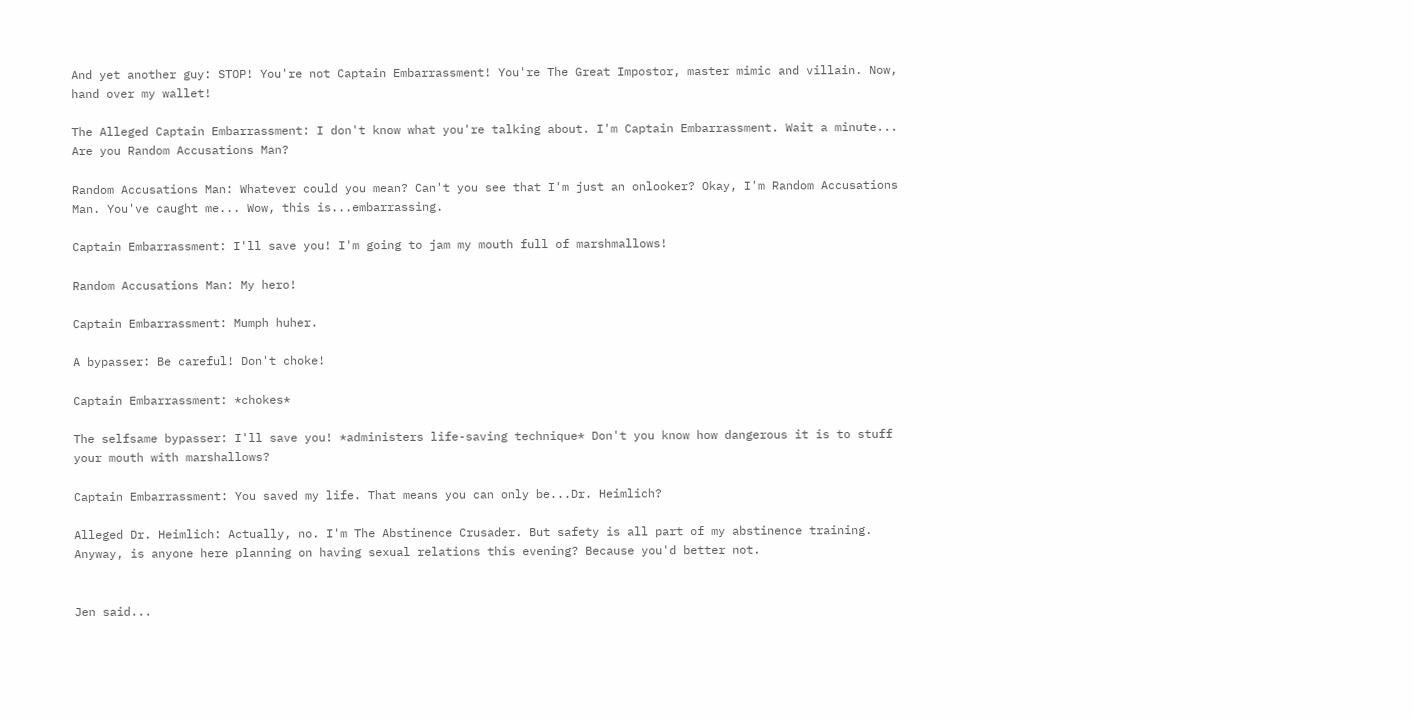And yet another guy: STOP! You're not Captain Embarrassment! You're The Great Impostor, master mimic and villain. Now, hand over my wallet!

The Alleged Captain Embarrassment: I don't know what you're talking about. I'm Captain Embarrassment. Wait a minute... Are you Random Accusations Man?

Random Accusations Man: Whatever could you mean? Can't you see that I'm just an onlooker? Okay, I'm Random Accusations Man. You've caught me... Wow, this is...embarrassing.

Captain Embarrassment: I'll save you! I'm going to jam my mouth full of marshmallows!

Random Accusations Man: My hero!

Captain Embarrassment: Mumph huher.

A bypasser: Be careful! Don't choke!

Captain Embarrassment: *chokes*

The selfsame bypasser: I'll save you! *administers life-saving technique* Don't you know how dangerous it is to stuff your mouth with marshallows?

Captain Embarrassment: You saved my life. That means you can only be...Dr. Heimlich?

Alleged Dr. Heimlich: Actually, no. I'm The Abstinence Crusader. But safety is all part of my abstinence training. Anyway, is anyone here planning on having sexual relations this evening? Because you'd better not.


Jen said...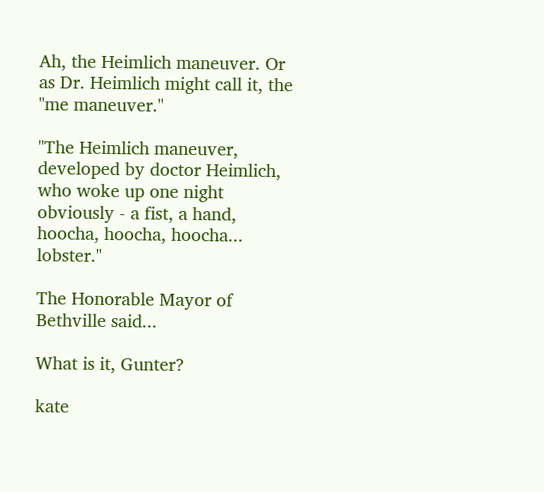Ah, the Heimlich maneuver. Or as Dr. Heimlich might call it, the "me maneuver."

"The Heimlich maneuver, developed by doctor Heimlich, who woke up one night obviously - a fist, a hand, hoocha, hoocha, hoocha... lobster."

The Honorable Mayor of Bethville said...

What is it, Gunter?

kate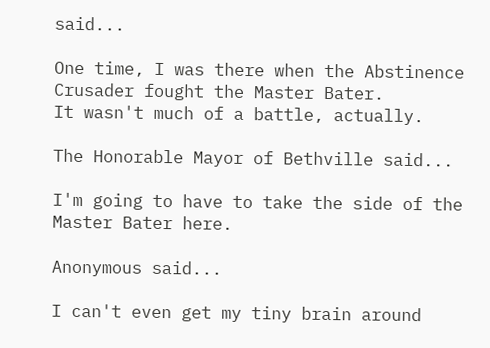said...

One time, I was there when the Abstinence Crusader fought the Master Bater.
It wasn't much of a battle, actually.

The Honorable Mayor of Bethville said...

I'm going to have to take the side of the Master Bater here.

Anonymous said...

I can't even get my tiny brain around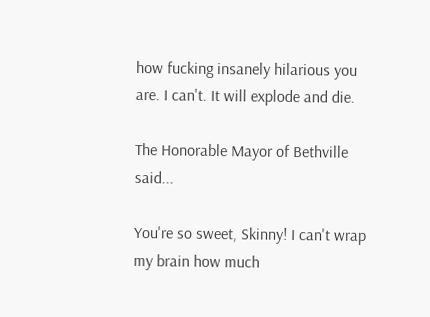how fucking insanely hilarious you are. I can't. It will explode and die.

The Honorable Mayor of Bethville said...

You're so sweet, Skinny! I can't wrap my brain how much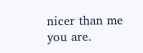nicer than me you are.